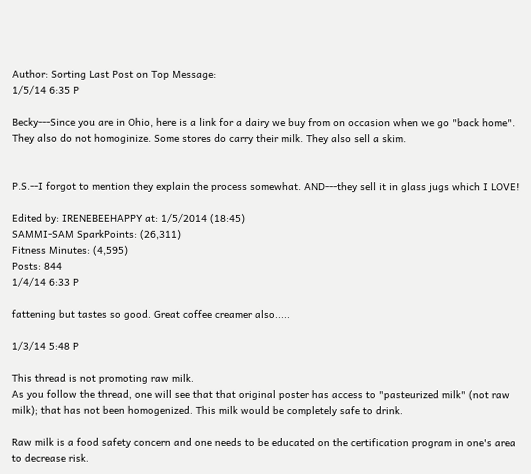Author: Sorting Last Post on Top Message:
1/5/14 6:35 P

Becky---Since you are in Ohio, here is a link for a dairy we buy from on occasion when we go "back home". They also do not homoginize. Some stores do carry their milk. They also sell a skim.


P.S.--I forgot to mention they explain the process somewhat. AND---they sell it in glass jugs which I LOVE!

Edited by: IRENEBEEHAPPY at: 1/5/2014 (18:45)
SAMMI-SAM SparkPoints: (26,311)
Fitness Minutes: (4,595)
Posts: 844
1/4/14 6:33 P

fattening but tastes so good. Great coffee creamer also.....

1/3/14 5:48 P

This thread is not promoting raw milk.
As you follow the thread, one will see that that original poster has access to "pasteurized milk" (not raw milk); that has not been homogenized. This milk would be completely safe to drink.

Raw milk is a food safety concern and one needs to be educated on the certification program in one's area to decrease risk.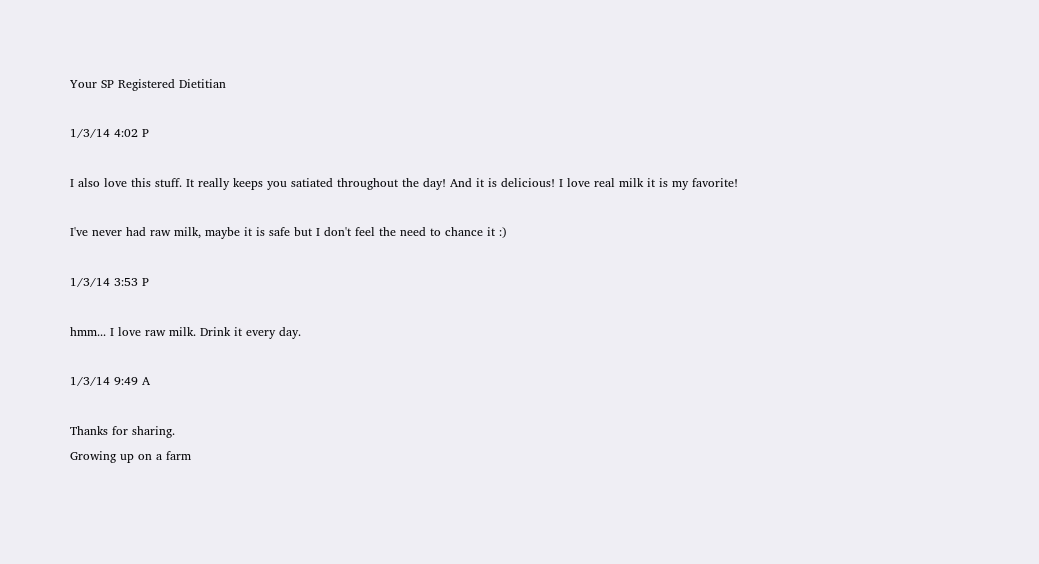Your SP Registered Dietitian

1/3/14 4:02 P

I also love this stuff. It really keeps you satiated throughout the day! And it is delicious! I love real milk it is my favorite!

I've never had raw milk, maybe it is safe but I don't feel the need to chance it :)

1/3/14 3:53 P

hmm... I love raw milk. Drink it every day.

1/3/14 9:49 A

Thanks for sharing.
Growing up on a farm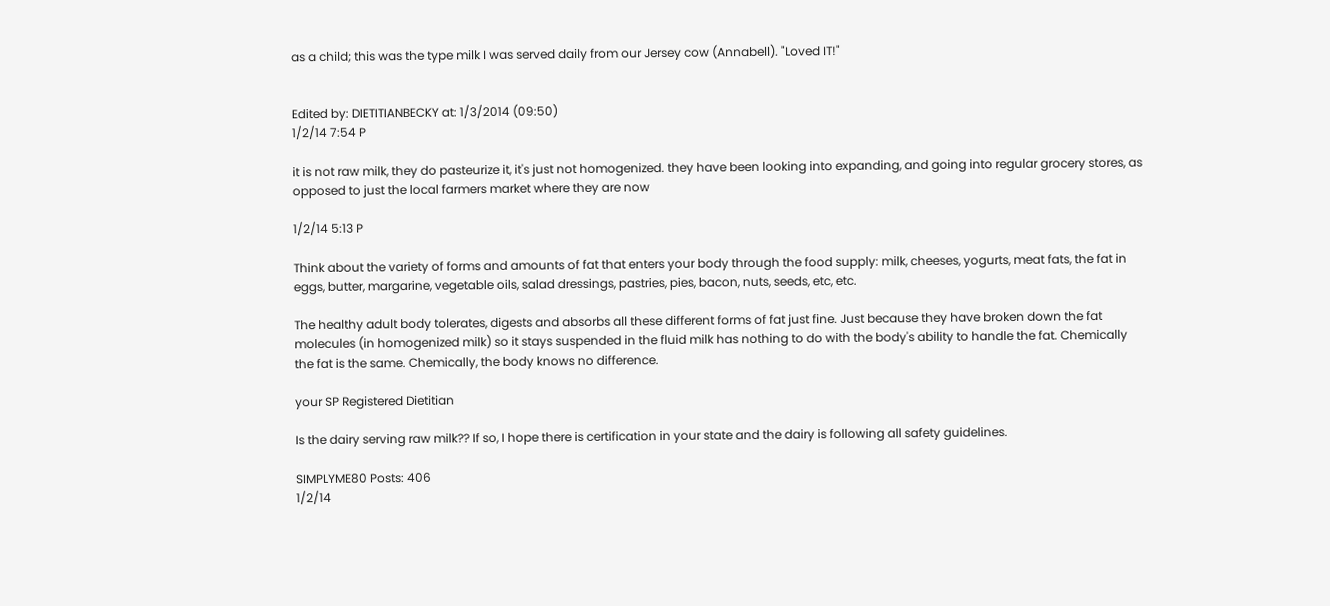as a child; this was the type milk I was served daily from our Jersey cow (Annabell). "Loved IT!"


Edited by: DIETITIANBECKY at: 1/3/2014 (09:50)
1/2/14 7:54 P

it is not raw milk, they do pasteurize it, it's just not homogenized. they have been looking into expanding, and going into regular grocery stores, as opposed to just the local farmers market where they are now

1/2/14 5:13 P

Think about the variety of forms and amounts of fat that enters your body through the food supply: milk, cheeses, yogurts, meat fats, the fat in eggs, butter, margarine, vegetable oils, salad dressings, pastries, pies, bacon, nuts, seeds, etc, etc.

The healthy adult body tolerates, digests and absorbs all these different forms of fat just fine. Just because they have broken down the fat molecules (in homogenized milk) so it stays suspended in the fluid milk has nothing to do with the body's ability to handle the fat. Chemically the fat is the same. Chemically, the body knows no difference.

your SP Registered Dietitian

Is the dairy serving raw milk?? If so, I hope there is certification in your state and the dairy is following all safety guidelines.

SIMPLYME80 Posts: 406
1/2/14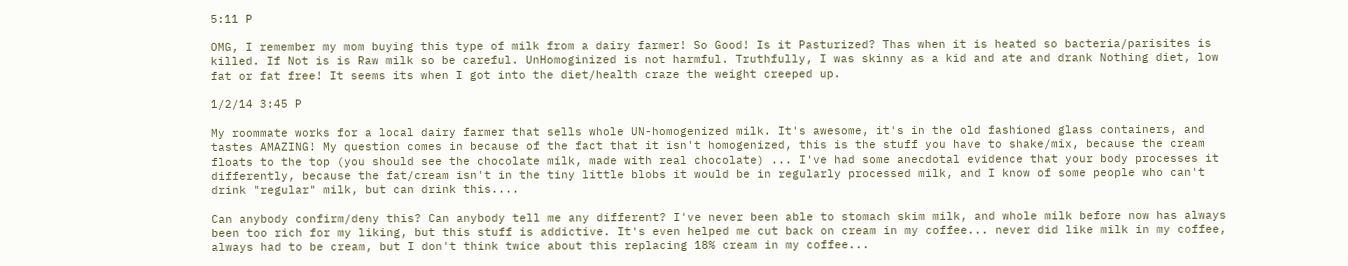5:11 P

OMG, I remember my mom buying this type of milk from a dairy farmer! So Good! Is it Pasturized? Thas when it is heated so bacteria/parisites is killed. If Not is is Raw milk so be careful. UnHomoginized is not harmful. Truthfully, I was skinny as a kid and ate and drank Nothing diet, low fat or fat free! It seems its when I got into the diet/health craze the weight creeped up.

1/2/14 3:45 P

My roommate works for a local dairy farmer that sells whole UN-homogenized milk. It's awesome, it's in the old fashioned glass containers, and tastes AMAZING! My question comes in because of the fact that it isn't homogenized, this is the stuff you have to shake/mix, because the cream floats to the top (you should see the chocolate milk, made with real chocolate) ... I've had some anecdotal evidence that your body processes it differently, because the fat/cream isn't in the tiny little blobs it would be in regularly processed milk, and I know of some people who can't drink "regular" milk, but can drink this....

Can anybody confirm/deny this? Can anybody tell me any different? I've never been able to stomach skim milk, and whole milk before now has always been too rich for my liking, but this stuff is addictive. It's even helped me cut back on cream in my coffee... never did like milk in my coffee, always had to be cream, but I don't think twice about this replacing 18% cream in my coffee...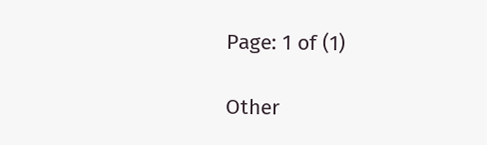Page: 1 of (1)

Other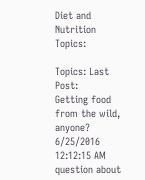Diet and Nutrition Topics:

Topics: Last Post:
Getting food from the wild, anyone? 6/25/2016 12:12:15 AM
question about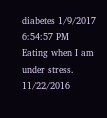diabetes 1/9/2017 6:54:57 PM
Eating when I am under stress. 11/22/2016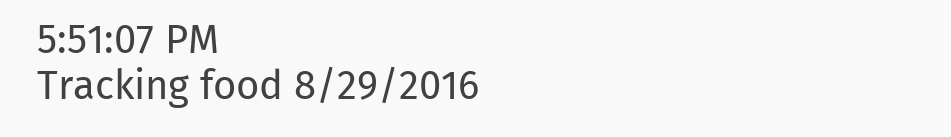5:51:07 PM
Tracking food 8/29/2016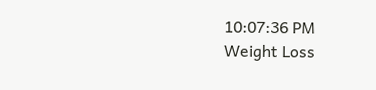10:07:36 PM
Weight Loss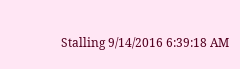Stalling 9/14/2016 6:39:18 AM